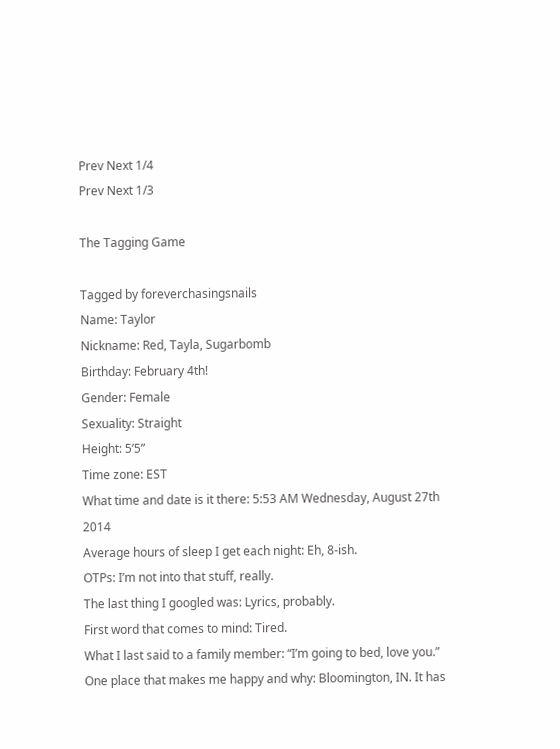Prev Next 1/4
Prev Next 1/3

The Tagging Game

Tagged by foreverchasingsnails
Name: Taylor
Nickname: Red, Tayla, Sugarbomb
Birthday: February 4th!
Gender: Female
Sexuality: Straight
Height: 5’5”
Time zone: EST
What time and date is it there: 5:53 AM Wednesday, August 27th 2014
Average hours of sleep I get each night: Eh, 8-ish.
OTPs: I’m not into that stuff, really.
The last thing I googled was: Lyrics, probably.
First word that comes to mind: Tired.
What I last said to a family member: “I’m going to bed, love you.”
One place that makes me happy and why: Bloomington, IN. It has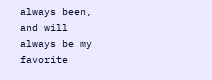always been, and will always be my favorite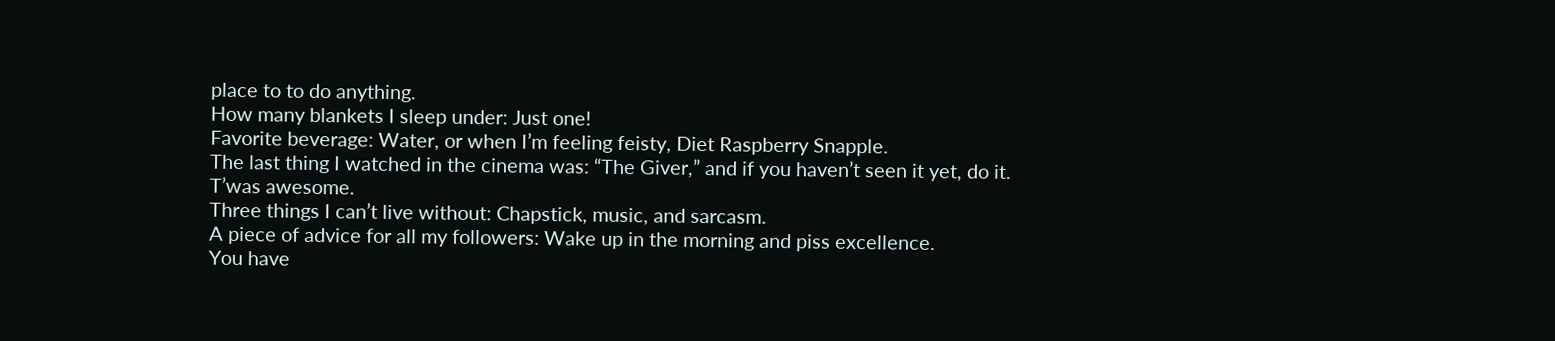place to to do anything.
How many blankets I sleep under: Just one!
Favorite beverage: Water, or when I’m feeling feisty, Diet Raspberry Snapple.
The last thing I watched in the cinema was: “The Giver,” and if you haven’t seen it yet, do it. T’was awesome.
Three things I can’t live without: Chapstick, music, and sarcasm.
A piece of advice for all my followers: Wake up in the morning and piss excellence.
You have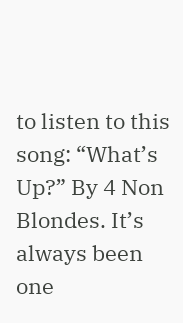to listen to this song: “What’s Up?” By 4 Non Blondes. It’s always been one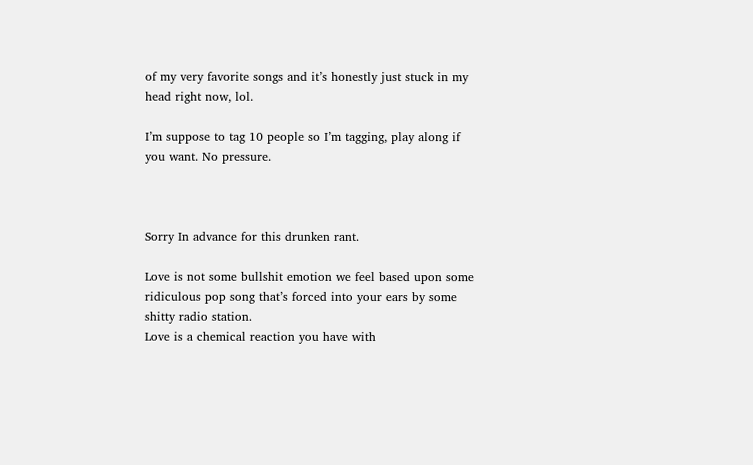of my very favorite songs and it’s honestly just stuck in my head right now, lol.

I’m suppose to tag 10 people so I’m tagging, play along if you want. No pressure.



Sorry In advance for this drunken rant.

Love is not some bullshit emotion we feel based upon some ridiculous pop song that’s forced into your ears by some shitty radio station.
Love is a chemical reaction you have with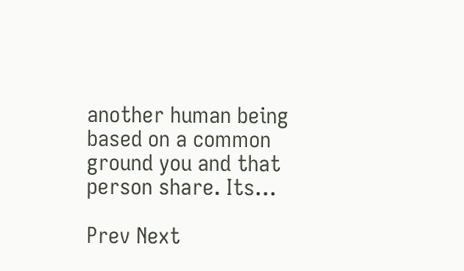another human being based on a common ground you and that person share. Its…

Prev Next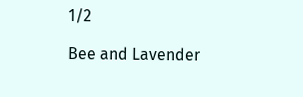1/2

Bee and Lavender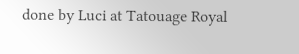done by Luci at Tatouage Royal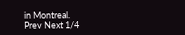in Montreal.
Prev Next 1/4